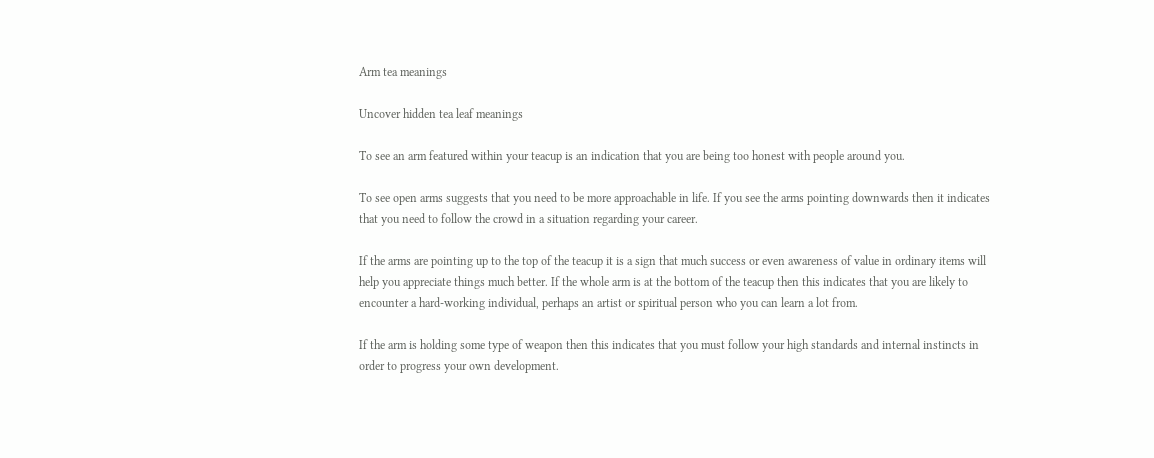Arm tea meanings

Uncover hidden tea leaf meanings

To see an arm featured within your teacup is an indication that you are being too honest with people around you.

To see open arms suggests that you need to be more approachable in life. If you see the arms pointing downwards then it indicates that you need to follow the crowd in a situation regarding your career.

If the arms are pointing up to the top of the teacup it is a sign that much success or even awareness of value in ordinary items will help you appreciate things much better. If the whole arm is at the bottom of the teacup then this indicates that you are likely to encounter a hard-working individual, perhaps an artist or spiritual person who you can learn a lot from.

If the arm is holding some type of weapon then this indicates that you must follow your high standards and internal instincts in order to progress your own development.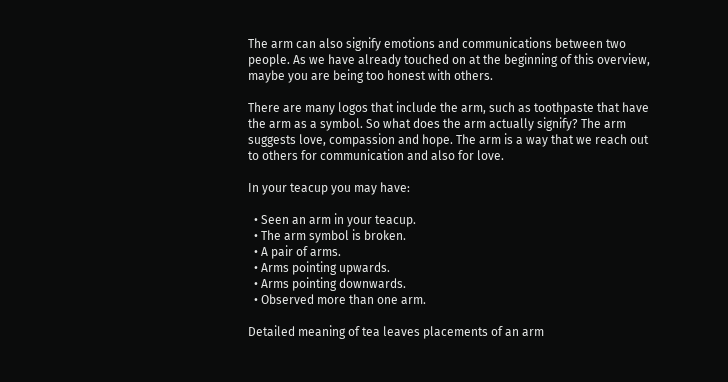The arm can also signify emotions and communications between two people. As we have already touched on at the beginning of this overview, maybe you are being too honest with others.

There are many logos that include the arm, such as toothpaste that have the arm as a symbol. So what does the arm actually signify? The arm suggests love, compassion and hope. The arm is a way that we reach out to others for communication and also for love.

In your teacup you may have:

  • Seen an arm in your teacup.
  • The arm symbol is broken.
  • A pair of arms.
  • Arms pointing upwards.
  • Arms pointing downwards.
  • Observed more than one arm.

Detailed meaning of tea leaves placements of an arm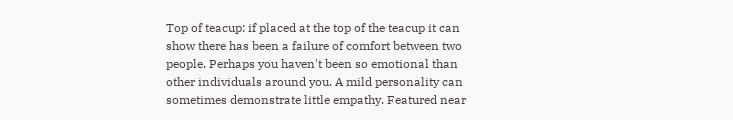Top of teacup: if placed at the top of the teacup it can show there has been a failure of comfort between two people. Perhaps you haven't been so emotional than other individuals around you. A mild personality can sometimes demonstrate little empathy. Featured near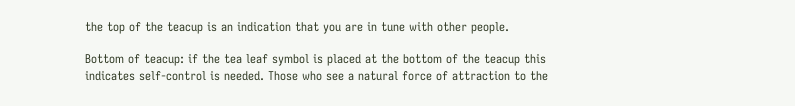the top of the teacup is an indication that you are in tune with other people.

Bottom of teacup: if the tea leaf symbol is placed at the bottom of the teacup this indicates self-control is needed. Those who see a natural force of attraction to the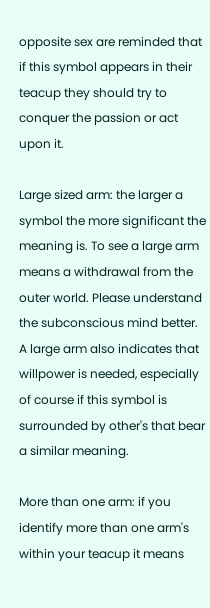opposite sex are reminded that if this symbol appears in their teacup they should try to conquer the passion or act upon it.

Large sized arm: the larger a symbol the more significant the meaning is. To see a large arm means a withdrawal from the outer world. Please understand the subconscious mind better. A large arm also indicates that willpower is needed, especially of course if this symbol is surrounded by other's that bear a similar meaning.

More than one arm: if you identify more than one arm's within your teacup it means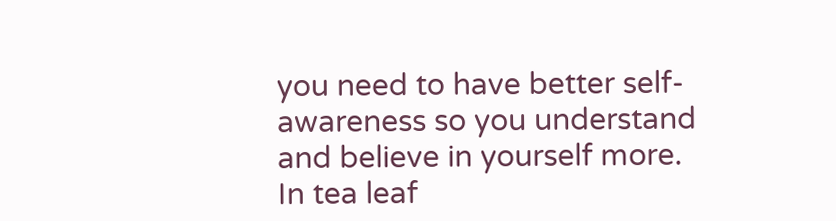you need to have better self-awareness so you understand and believe in yourself more. In tea leaf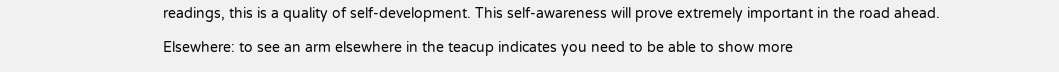readings, this is a quality of self-development. This self-awareness will prove extremely important in the road ahead.

Elsewhere: to see an arm elsewhere in the teacup indicates you need to be able to show more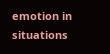emotion in situations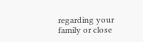regarding your family or close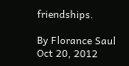friendships.

By Florance Saul
Oct 20, 2012